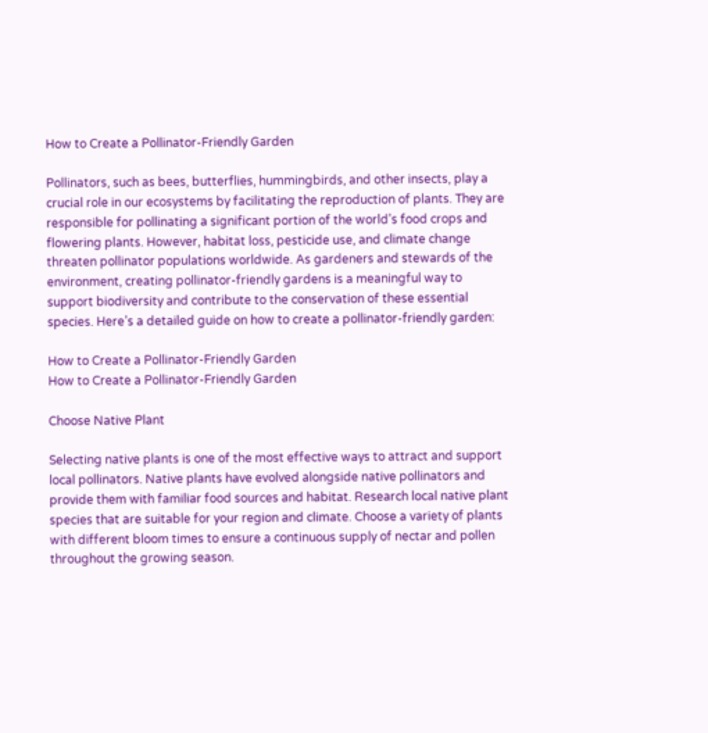How to Create a Pollinator-Friendly Garden

Pollinators, such as bees, butterflies, hummingbirds, and other insects, play a crucial role in our ecosystems by facilitating the reproduction of plants. They are responsible for pollinating a significant portion of the world’s food crops and flowering plants. However, habitat loss, pesticide use, and climate change threaten pollinator populations worldwide. As gardeners and stewards of the environment, creating pollinator-friendly gardens is a meaningful way to support biodiversity and contribute to the conservation of these essential species. Here’s a detailed guide on how to create a pollinator-friendly garden:

How to Create a Pollinator-Friendly Garden
How to Create a Pollinator-Friendly Garden

Choose Native Plant

Selecting native plants is one of the most effective ways to attract and support local pollinators. Native plants have evolved alongside native pollinators and provide them with familiar food sources and habitat. Research local native plant species that are suitable for your region and climate. Choose a variety of plants with different bloom times to ensure a continuous supply of nectar and pollen throughout the growing season.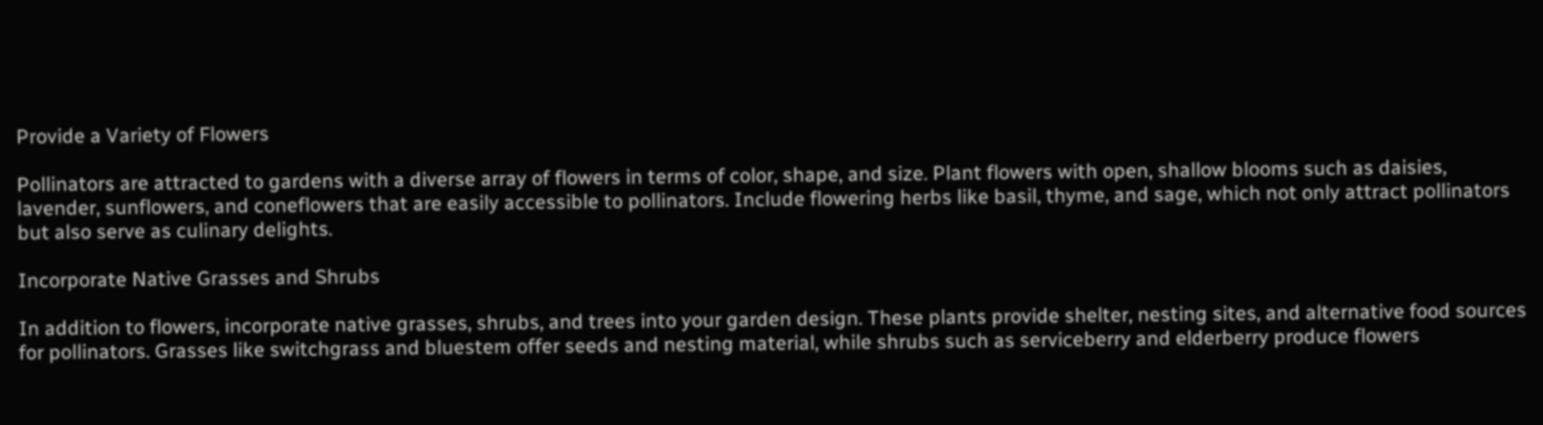Provide a Variety of Flowers

Pollinators are attracted to gardens with a diverse array of flowers in terms of color, shape, and size. Plant flowers with open, shallow blooms such as daisies, lavender, sunflowers, and coneflowers that are easily accessible to pollinators. Include flowering herbs like basil, thyme, and sage, which not only attract pollinators but also serve as culinary delights.

Incorporate Native Grasses and Shrubs

In addition to flowers, incorporate native grasses, shrubs, and trees into your garden design. These plants provide shelter, nesting sites, and alternative food sources for pollinators. Grasses like switchgrass and bluestem offer seeds and nesting material, while shrubs such as serviceberry and elderberry produce flowers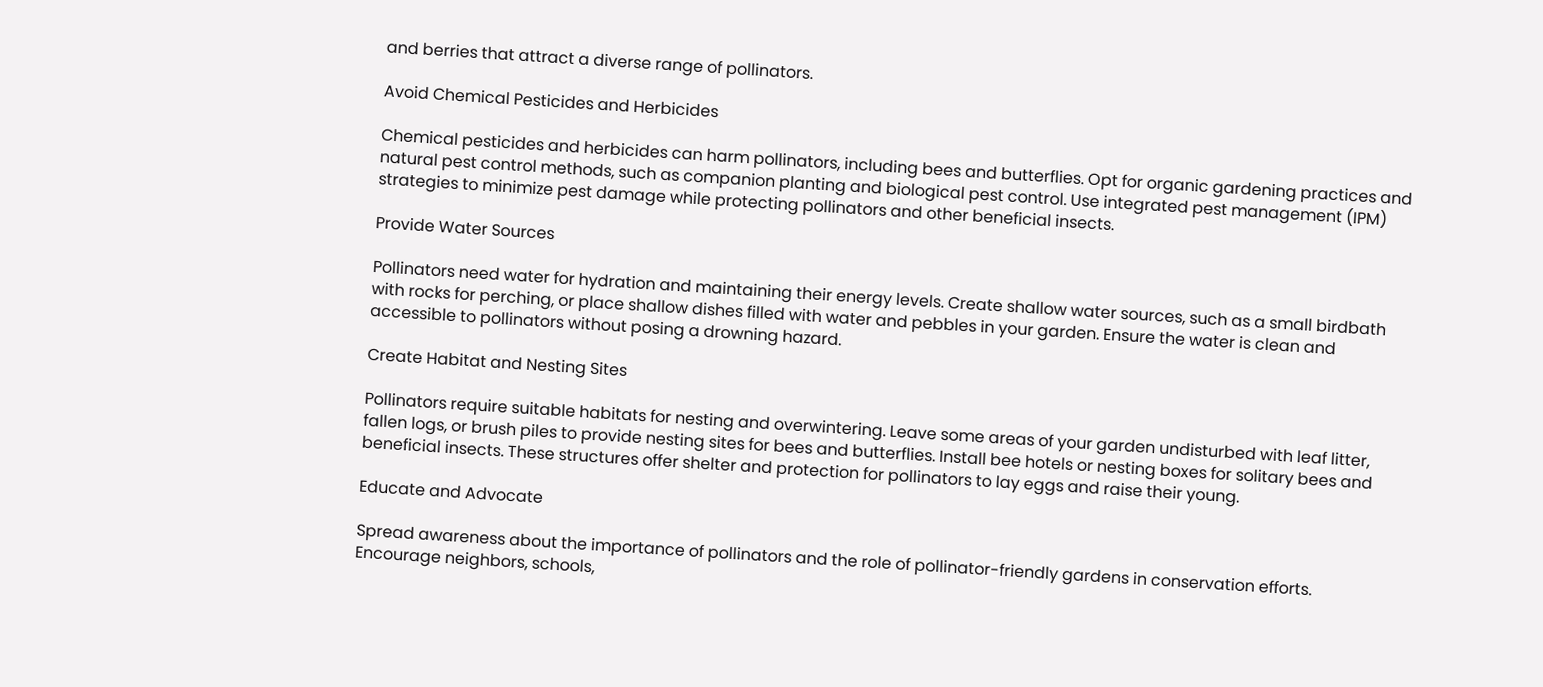and berries that attract a diverse range of pollinators.

Avoid Chemical Pesticides and Herbicides

Chemical pesticides and herbicides can harm pollinators, including bees and butterflies. Opt for organic gardening practices and natural pest control methods, such as companion planting and biological pest control. Use integrated pest management (IPM) strategies to minimize pest damage while protecting pollinators and other beneficial insects.

Provide Water Sources

Pollinators need water for hydration and maintaining their energy levels. Create shallow water sources, such as a small birdbath with rocks for perching, or place shallow dishes filled with water and pebbles in your garden. Ensure the water is clean and accessible to pollinators without posing a drowning hazard.

Create Habitat and Nesting Sites

Pollinators require suitable habitats for nesting and overwintering. Leave some areas of your garden undisturbed with leaf litter, fallen logs, or brush piles to provide nesting sites for bees and butterflies. Install bee hotels or nesting boxes for solitary bees and beneficial insects. These structures offer shelter and protection for pollinators to lay eggs and raise their young.

Educate and Advocate

Spread awareness about the importance of pollinators and the role of pollinator-friendly gardens in conservation efforts. Encourage neighbors, schools,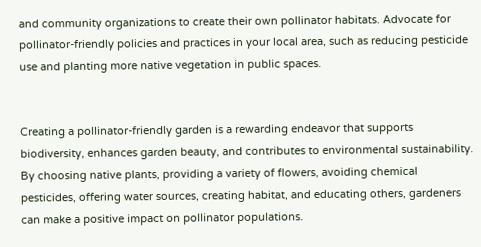and community organizations to create their own pollinator habitats. Advocate for pollinator-friendly policies and practices in your local area, such as reducing pesticide use and planting more native vegetation in public spaces.


Creating a pollinator-friendly garden is a rewarding endeavor that supports biodiversity, enhances garden beauty, and contributes to environmental sustainability. By choosing native plants, providing a variety of flowers, avoiding chemical pesticides, offering water sources, creating habitat, and educating others, gardeners can make a positive impact on pollinator populations.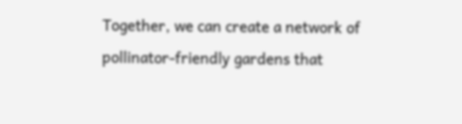Together, we can create a network of pollinator-friendly gardens that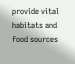provide vital habitats and food sources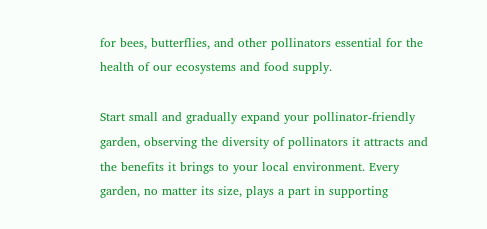for bees, butterflies, and other pollinators essential for the health of our ecosystems and food supply.

Start small and gradually expand your pollinator-friendly garden, observing the diversity of pollinators it attracts and the benefits it brings to your local environment. Every garden, no matter its size, plays a part in supporting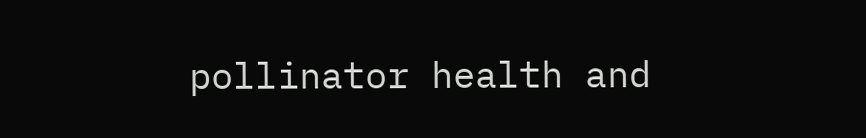pollinator health and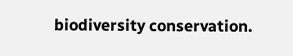biodiversity conservation.